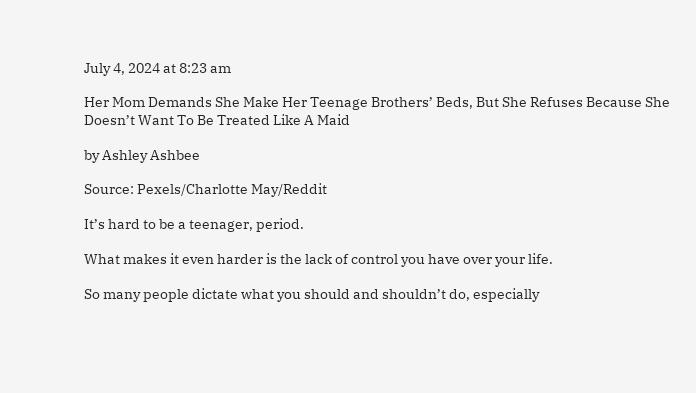July 4, 2024 at 8:23 am

Her Mom Demands She Make Her Teenage Brothers’ Beds, But She Refuses Because She Doesn’t Want To Be Treated Like A Maid

by Ashley Ashbee

Source: Pexels/Charlotte May/Reddit

It’s hard to be a teenager, period.

What makes it even harder is the lack of control you have over your life.

So many people dictate what you should and shouldn’t do, especially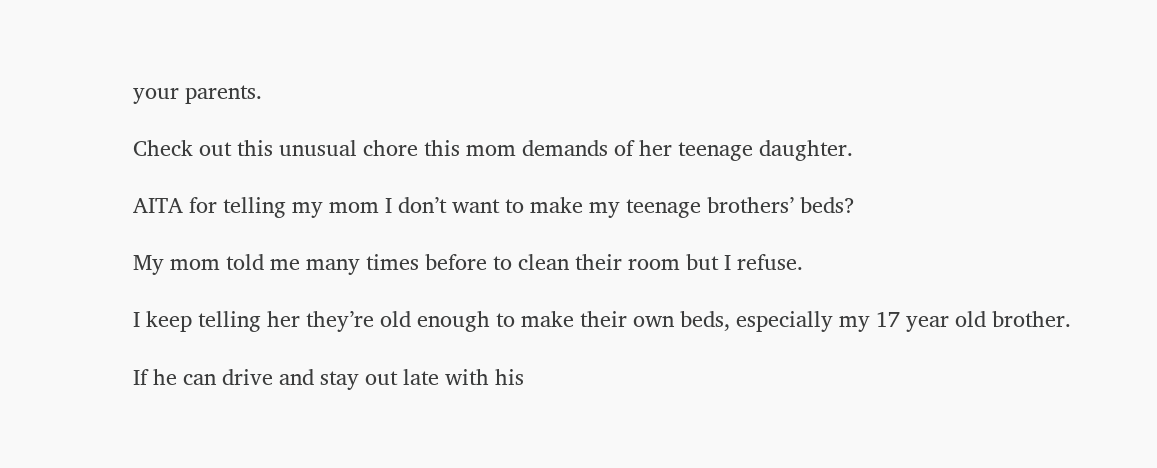your parents.

Check out this unusual chore this mom demands of her teenage daughter.

AITA for telling my mom I don’t want to make my teenage brothers’ beds?

My mom told me many times before to clean their room but I refuse.

I keep telling her they’re old enough to make their own beds, especially my 17 year old brother.

If he can drive and stay out late with his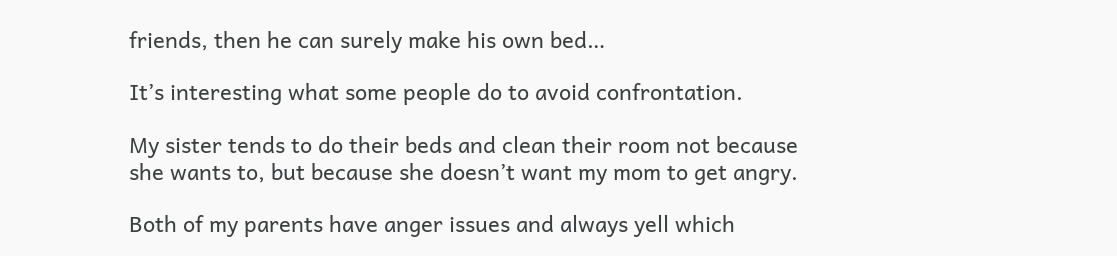friends, then he can surely make his own bed…

It’s interesting what some people do to avoid confrontation.

My sister tends to do their beds and clean their room not because she wants to, but because she doesn’t want my mom to get angry.

Both of my parents have anger issues and always yell which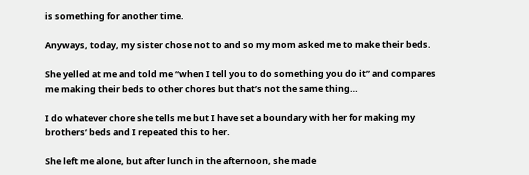is something for another time.

Anyways, today, my sister chose not to and so my mom asked me to make their beds.

She yelled at me and told me “when I tell you to do something you do it” and compares me making their beds to other chores but that’s not the same thing…

I do whatever chore she tells me but I have set a boundary with her for making my brothers’ beds and I repeated this to her.

She left me alone, but after lunch in the afternoon, she made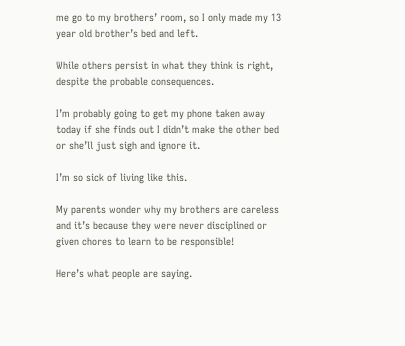me go to my brothers’ room, so I only made my 13 year old brother’s bed and left.

While others persist in what they think is right, despite the probable consequences.

I’m probably going to get my phone taken away today if she finds out I didn’t make the other bed or she’ll just sigh and ignore it.

I’m so sick of living like this.

My parents wonder why my brothers are careless and it’s because they were never disciplined or given chores to learn to be responsible!

Here’s what people are saying.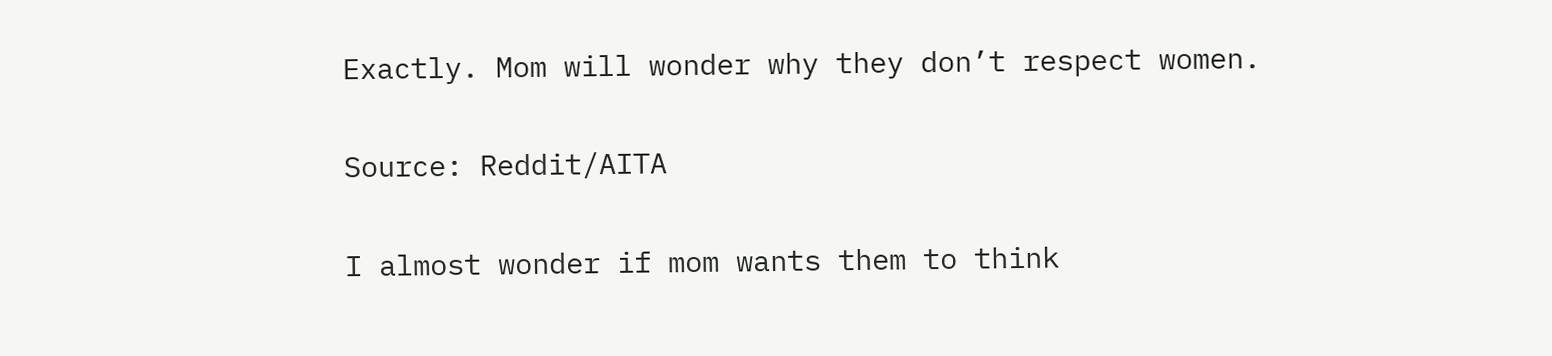Exactly. Mom will wonder why they don’t respect women.

Source: Reddit/AITA

I almost wonder if mom wants them to think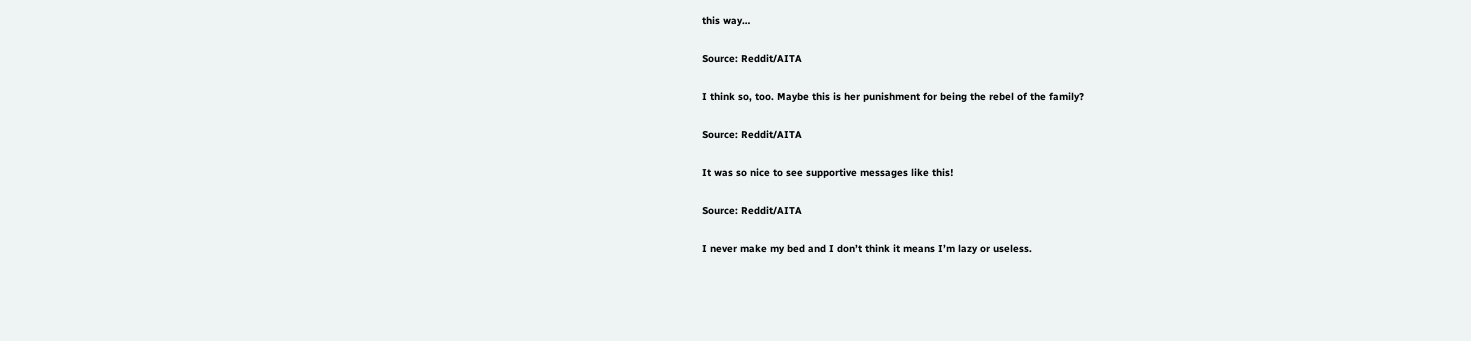this way…

Source: Reddit/AITA

I think so, too. Maybe this is her punishment for being the rebel of the family?

Source: Reddit/AITA

It was so nice to see supportive messages like this!

Source: Reddit/AITA

I never make my bed and I don’t think it means I’m lazy or useless.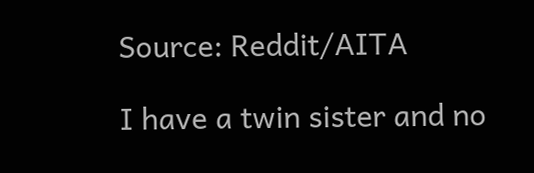Source: Reddit/AITA

I have a twin sister and no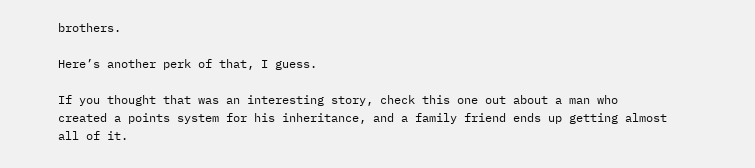brothers.

Here’s another perk of that, I guess.

If you thought that was an interesting story, check this one out about a man who created a points system for his inheritance, and a family friend ends up getting almost all of it.